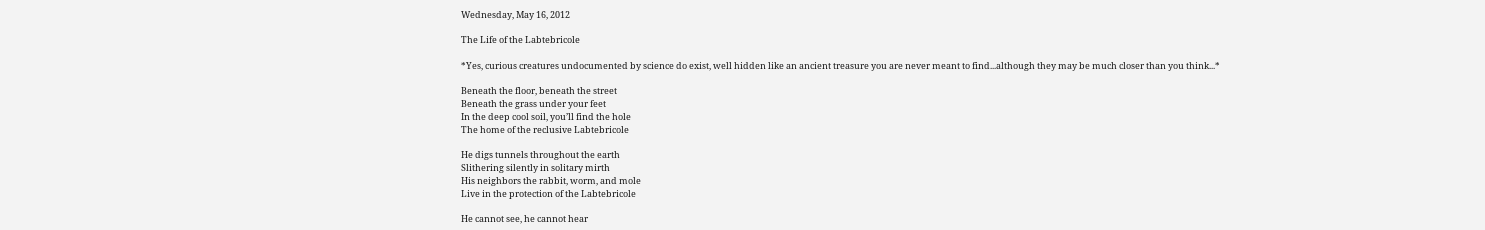Wednesday, May 16, 2012

The Life of the Labtebricole

*Yes, curious creatures undocumented by science do exist, well hidden like an ancient treasure you are never meant to find...although they may be much closer than you think...*

Beneath the floor, beneath the street
Beneath the grass under your feet
In the deep cool soil, you’ll find the hole
The home of the reclusive Labtebricole

He digs tunnels throughout the earth
Slithering silently in solitary mirth
His neighbors the rabbit, worm, and mole
Live in the protection of the Labtebricole

He cannot see, he cannot hear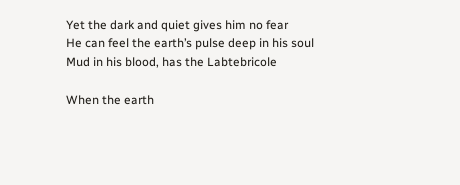Yet the dark and quiet gives him no fear
He can feel the earth’s pulse deep in his soul
Mud in his blood, has the Labtebricole

When the earth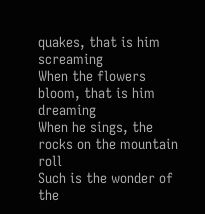quakes, that is him screaming
When the flowers bloom, that is him dreaming
When he sings, the rocks on the mountain roll
Such is the wonder of the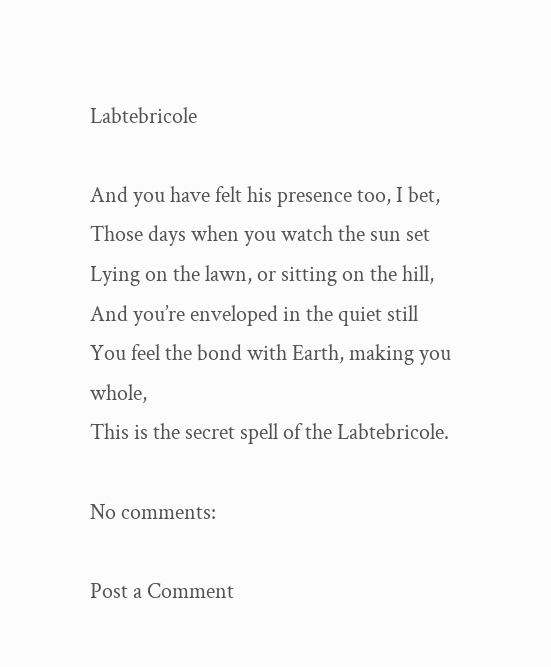Labtebricole

And you have felt his presence too, I bet,
Those days when you watch the sun set
Lying on the lawn, or sitting on the hill,
And you’re enveloped in the quiet still
You feel the bond with Earth, making you whole,
This is the secret spell of the Labtebricole.

No comments:

Post a Comment